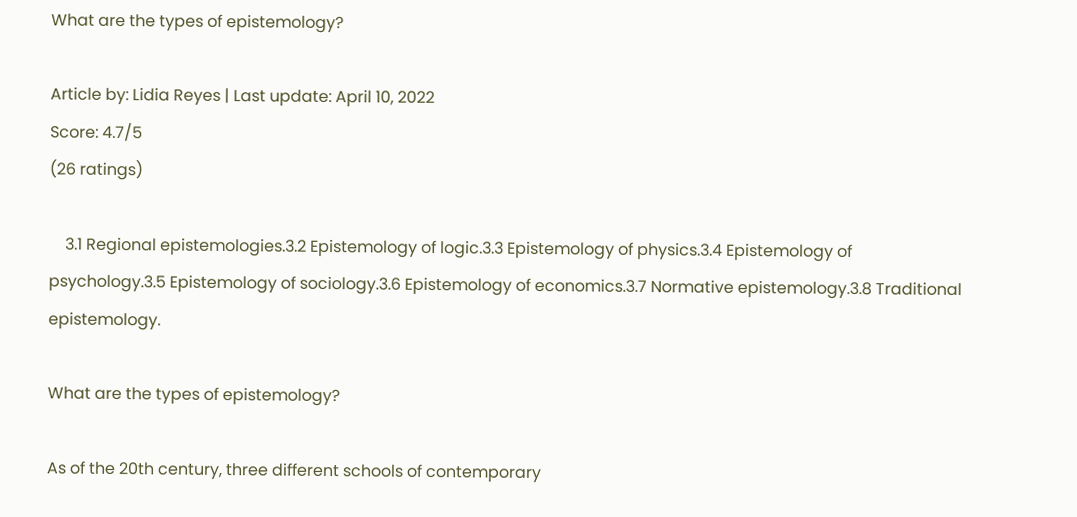What are the types of epistemology?

Article by: Lidia Reyes | Last update: April 10, 2022
Score: 4.7/5
(26 ratings)

    3.1 Regional epistemologies.3.2 Epistemology of logic.3.3 Epistemology of physics.3.4 Epistemology of psychology.3.5 Epistemology of sociology.3.6 Epistemology of economics.3.7 Normative epistemology.3.8 Traditional epistemology.

What are the types of epistemology?

As of the 20th century, three different schools of contemporary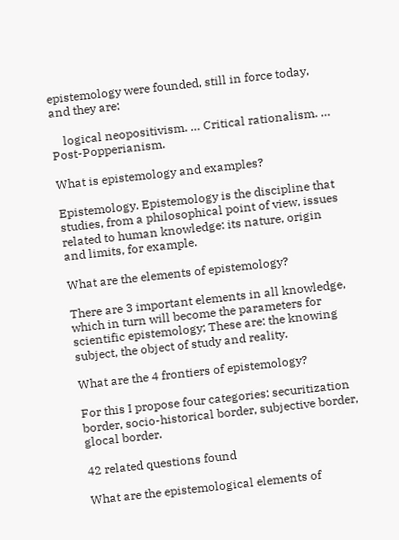epistemology were founded, still in force today, and they are:

    logical neopositivism. … Critical rationalism. … Post-Popperianism.

What is epistemology and examples?

Epistemology. Epistemology is the discipline that studies, from a philosophical point of view, issues related to human knowledge: its nature, origin and limits, for example.

What are the elements of epistemology?

There are 3 important elements in all knowledge, which in turn will become the parameters for scientific epistemology; These are: the knowing subject, the object of study and reality.

What are the 4 frontiers of epistemology?

For this I propose four categories: securitization border, socio-historical border, subjective border, glocal border.

42 related questions found

What are the epistemological elements of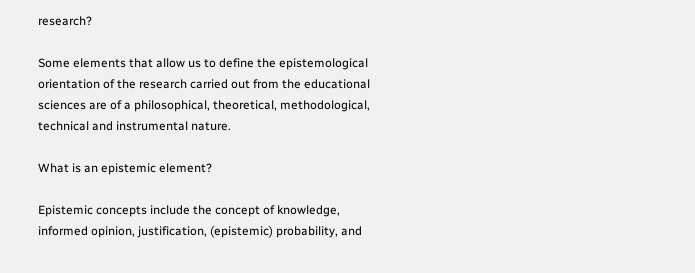research?

Some elements that allow us to define the epistemological orientation of the research carried out from the educational sciences are of a philosophical, theoretical, methodological, technical and instrumental nature.

What is an epistemic element?

Epistemic concepts include the concept of knowledge, informed opinion, justification, (epistemic) probability, and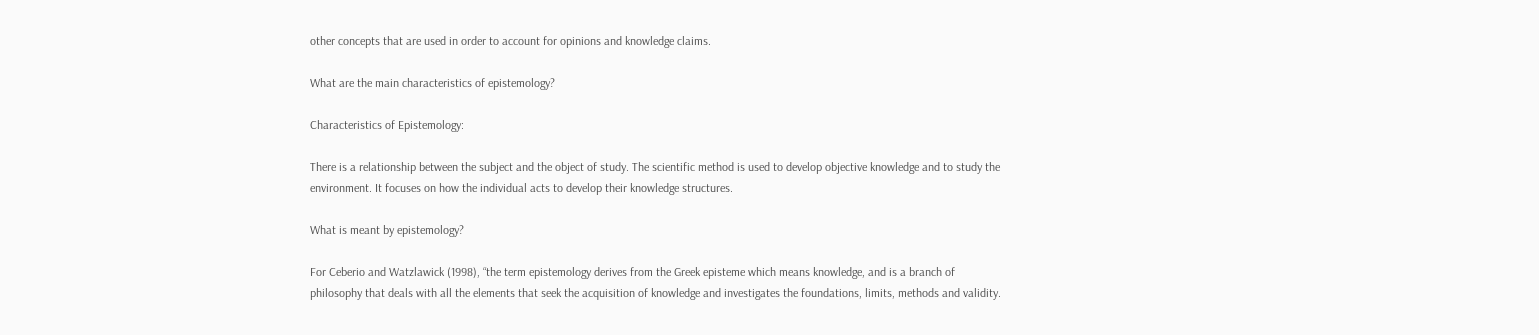other concepts that are used in order to account for opinions and knowledge claims.

What are the main characteristics of epistemology?

Characteristics of Epistemology:

There is a relationship between the subject and the object of study. The scientific method is used to develop objective knowledge and to study the environment. It focuses on how the individual acts to develop their knowledge structures.

What is meant by epistemology?

For Ceberio and Watzlawick (1998), “the term epistemology derives from the Greek episteme which means knowledge, and is a branch of philosophy that deals with all the elements that seek the acquisition of knowledge and investigates the foundations, limits, methods and validity.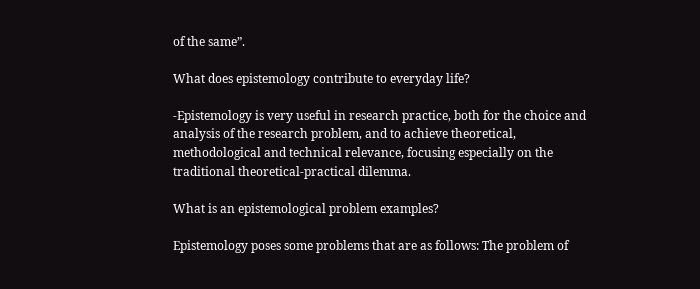of the same”.

What does epistemology contribute to everyday life?

-Epistemology is very useful in research practice, both for the choice and analysis of the research problem, and to achieve theoretical, methodological and technical relevance, focusing especially on the traditional theoretical-practical dilemma.

What is an epistemological problem examples?

Epistemology poses some problems that are as follows: The problem of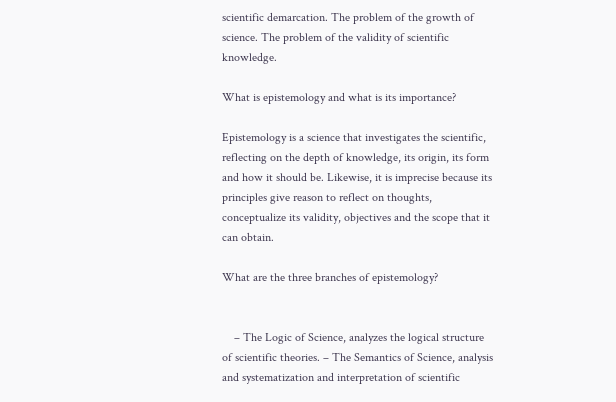scientific demarcation. The problem of the growth of science. The problem of the validity of scientific knowledge.

What is epistemology and what is its importance?

Epistemology is a science that investigates the scientific, reflecting on the depth of knowledge, its origin, its form and how it should be. Likewise, it is imprecise because its principles give reason to reflect on thoughts, conceptualize its validity, objectives and the scope that it can obtain.

What are the three branches of epistemology?


    – The Logic of Science, analyzes the logical structure of scientific theories. – The Semantics of Science, analysis and systematization and interpretation of scientific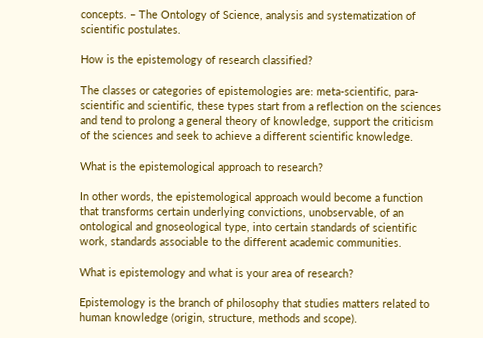concepts. – The Ontology of Science, analysis and systematization of scientific postulates.

How is the epistemology of research classified?

The classes or categories of epistemologies are: meta-scientific, para-scientific and scientific, these types start from a reflection on the sciences and tend to prolong a general theory of knowledge, support the criticism of the sciences and seek to achieve a different scientific knowledge.

What is the epistemological approach to research?

In other words, the epistemological approach would become a function that transforms certain underlying convictions, unobservable, of an ontological and gnoseological type, into certain standards of scientific work, standards associable to the different academic communities.

What is epistemology and what is your area of research?

Epistemology is the branch of philosophy that studies matters related to human knowledge (origin, structure, methods and scope).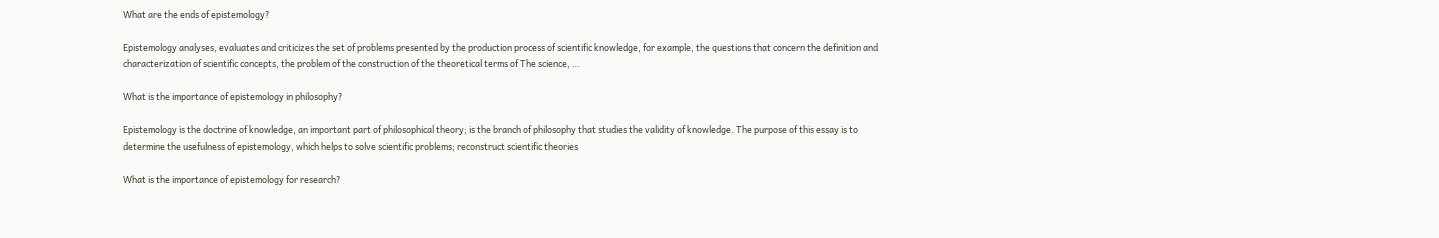What are the ends of epistemology?

Epistemology analyses, evaluates and criticizes the set of problems presented by the production process of scientific knowledge, for example, the questions that concern the definition and characterization of scientific concepts, the problem of the construction of the theoretical terms of The science, …

What is the importance of epistemology in philosophy?

Epistemology is the doctrine of knowledge, an important part of philosophical theory; is the branch of philosophy that studies the validity of knowledge. The purpose of this essay is to determine the usefulness of epistemology, which helps to solve scientific problems; reconstruct scientific theories

What is the importance of epistemology for research?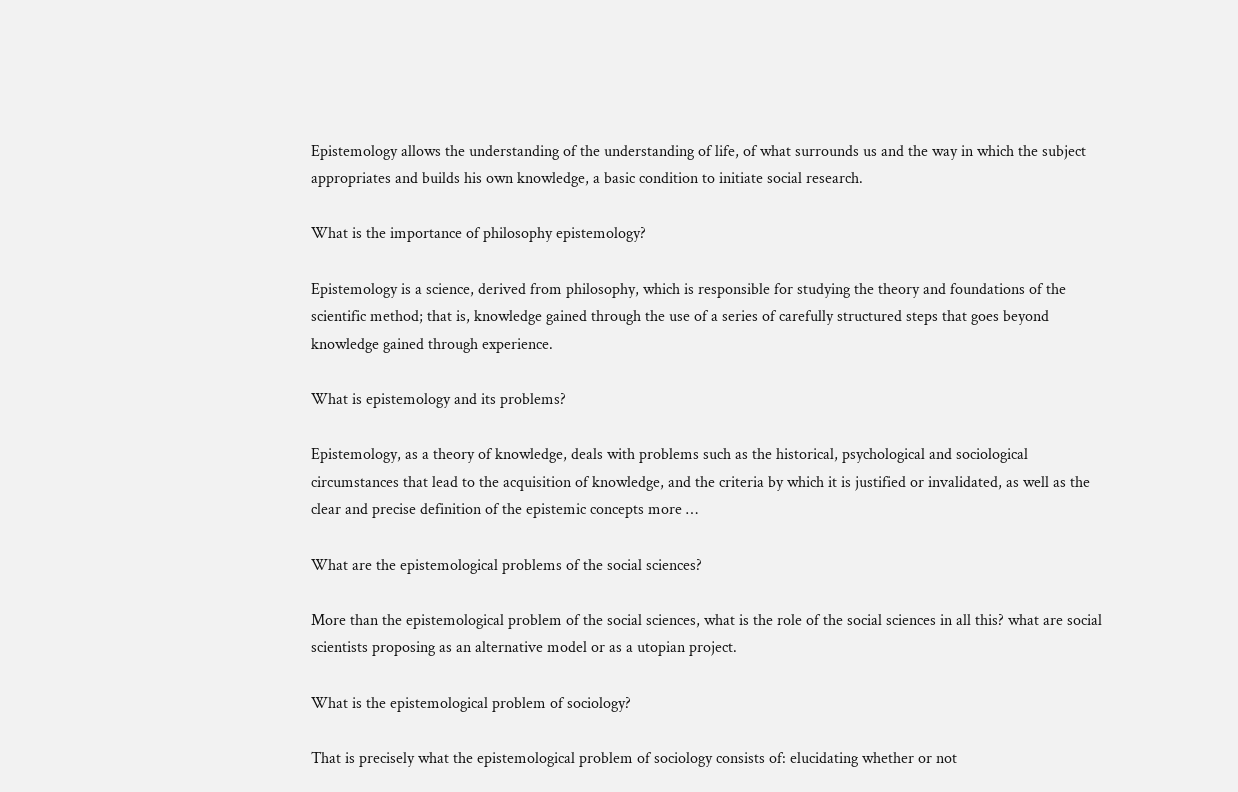Epistemology allows the understanding of the understanding of life, of what surrounds us and the way in which the subject appropriates and builds his own knowledge, a basic condition to initiate social research.

What is the importance of philosophy epistemology?

Epistemology is a science, derived from philosophy, which is responsible for studying the theory and foundations of the scientific method; that is, knowledge gained through the use of a series of carefully structured steps that goes beyond knowledge gained through experience.

What is epistemology and its problems?

Epistemology, as a theory of knowledge, deals with problems such as the historical, psychological and sociological circumstances that lead to the acquisition of knowledge, and the criteria by which it is justified or invalidated, as well as the clear and precise definition of the epistemic concepts more …

What are the epistemological problems of the social sciences?

More than the epistemological problem of the social sciences, what is the role of the social sciences in all this? what are social scientists proposing as an alternative model or as a utopian project.

What is the epistemological problem of sociology?

That is precisely what the epistemological problem of sociology consists of: elucidating whether or not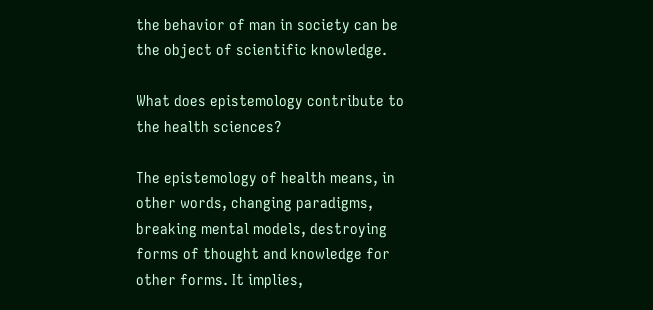the behavior of man in society can be the object of scientific knowledge.

What does epistemology contribute to the health sciences?

The epistemology of health means, in other words, changing paradigms, breaking mental models, destroying forms of thought and knowledge for other forms. It implies,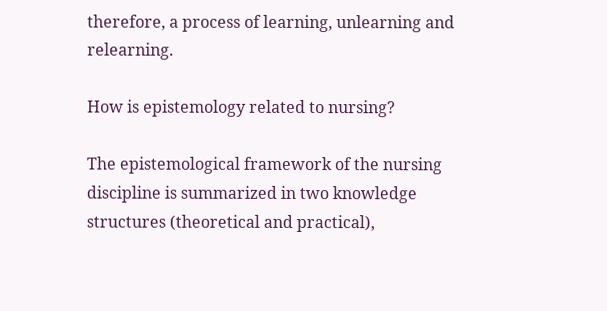therefore, a process of learning, unlearning and relearning.

How is epistemology related to nursing?

The epistemological framework of the nursing discipline is summarized in two knowledge structures (theoretical and practical),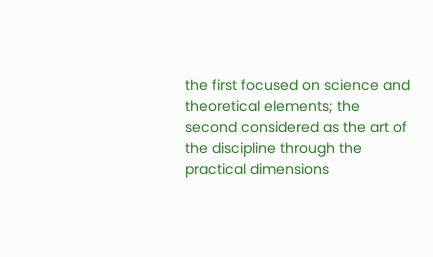the first focused on science and theoretical elements; the second considered as the art of the discipline through the practical dimensions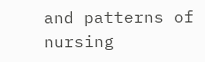and patterns of nursing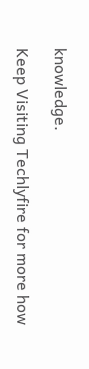knowledge.

Keep Visiting Techlyfire for more how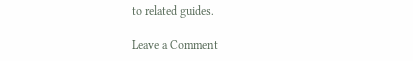to related guides.

Leave a Comment